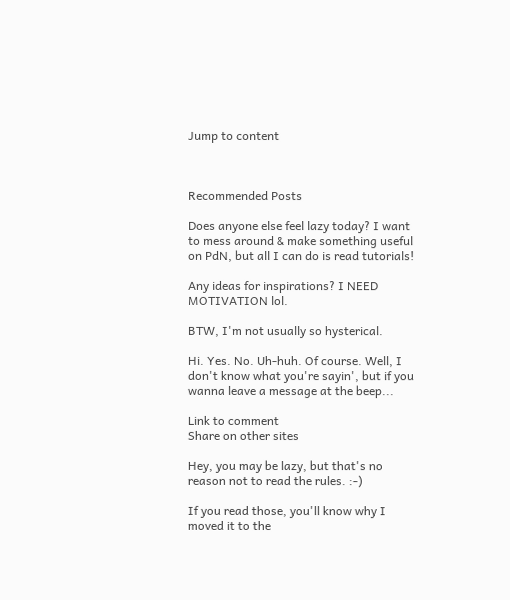Jump to content



Recommended Posts

Does anyone else feel lazy today? I want to mess around & make something useful on PdN, but all I can do is read tutorials!

Any ideas for inspirations? I NEED MOTIVATION lol.

BTW, I'm not usually so hysterical.

Hi. Yes. No. Uh-huh. Of course. Well, I don't know what you're sayin', but if you wanna leave a message at the beep...

Link to comment
Share on other sites

Hey, you may be lazy, but that's no reason not to read the rules. :-)

If you read those, you'll know why I moved it to the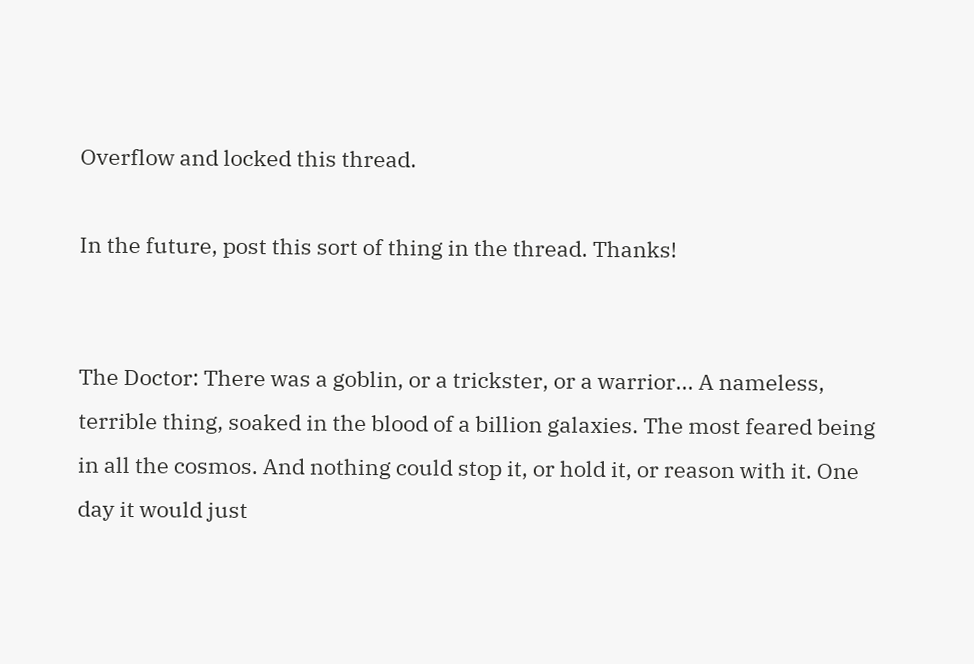Overflow and locked this thread.

In the future, post this sort of thing in the thread. Thanks!


The Doctor: There was a goblin, or a trickster, or a warrior... A nameless, terrible thing, soaked in the blood of a billion galaxies. The most feared being in all the cosmos. And nothing could stop it, or hold it, or reason with it. One day it would just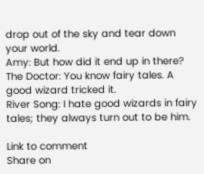drop out of the sky and tear down your world.
Amy: But how did it end up in there?
The Doctor: You know fairy tales. A good wizard tricked it.
River Song: I hate good wizards in fairy tales; they always turn out to be him.

Link to comment
Share on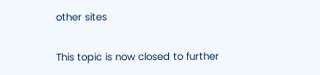other sites

This topic is now closed to further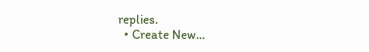replies.
  • Create New...